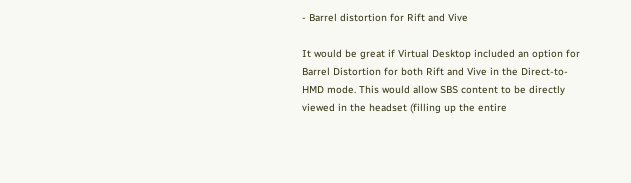- Barrel distortion for Rift and Vive

It would be great if Virtual Desktop included an option for Barrel Distortion for both Rift and Vive in the Direct-to-HMD mode. This would allow SBS content to be directly viewed in the headset (filling up the entire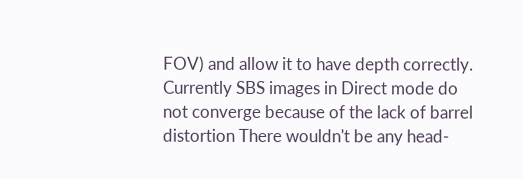FOV) and allow it to have depth correctly. Currently SBS images in Direct mode do not converge because of the lack of barrel distortion There wouldn't be any head-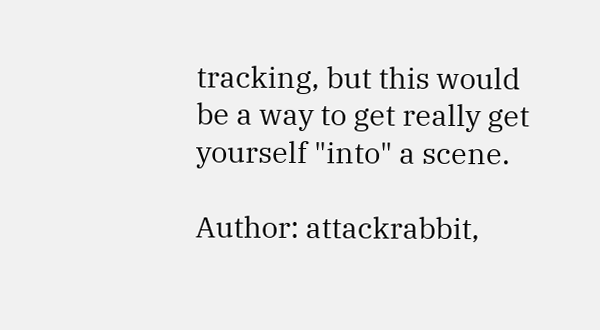tracking, but this would be a way to get really get yourself "into" a scene.

Author: attackrabbit,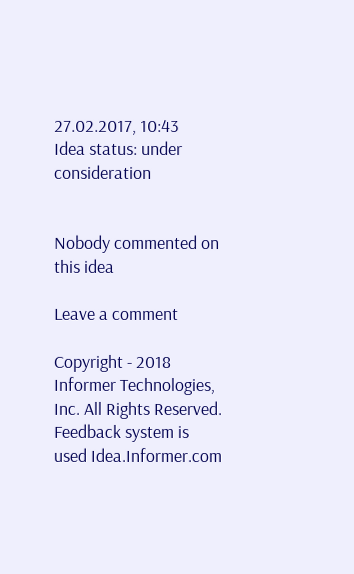27.02.2017, 10:43
Idea status: under consideration


Nobody commented on this idea

Leave a comment

Copyright - 2018 Informer Technologies, Inc. All Rights Reserved. Feedback system is used Idea.Informer.com